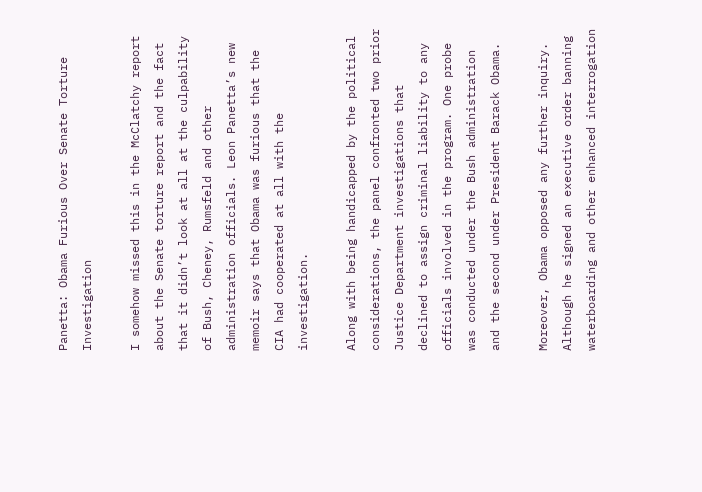Panetta: Obama Furious Over Senate Torture Investigation

I somehow missed this in the McClatchy report about the Senate torture report and the fact that it didn’t look at all at the culpability of Bush, Cheney, Rumsfeld and other administration officials. Leon Panetta’s new memoir says that Obama was furious that the CIA had cooperated at all with the investigation.

Along with being handicapped by the political considerations, the panel confronted two prior Justice Department investigations that declined to assign criminal liability to any officials involved in the program. One probe was conducted under the Bush administration and the second under President Barack Obama.

Moreover, Obama opposed any further inquiry. Although he signed an executive order banning waterboarding and other enhanced interrogation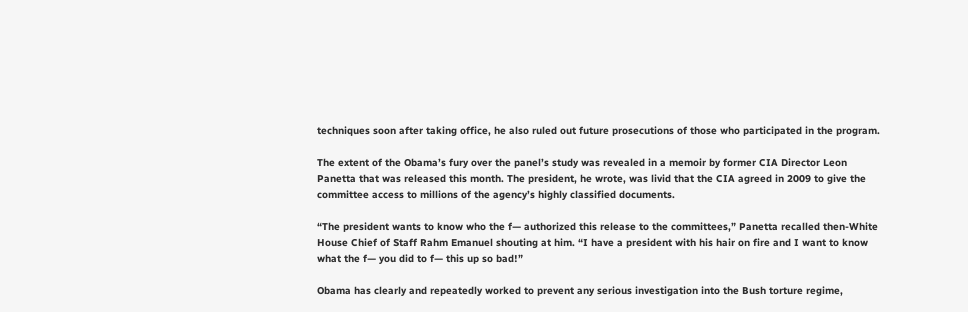techniques soon after taking office, he also ruled out future prosecutions of those who participated in the program.

The extent of the Obama’s fury over the panel’s study was revealed in a memoir by former CIA Director Leon Panetta that was released this month. The president, he wrote, was livid that the CIA agreed in 2009 to give the committee access to millions of the agency’s highly classified documents.

“The president wants to know who the f— authorized this release to the committees,” Panetta recalled then-White House Chief of Staff Rahm Emanuel shouting at him. “I have a president with his hair on fire and I want to know what the f— you did to f— this up so bad!”

Obama has clearly and repeatedly worked to prevent any serious investigation into the Bush torture regime,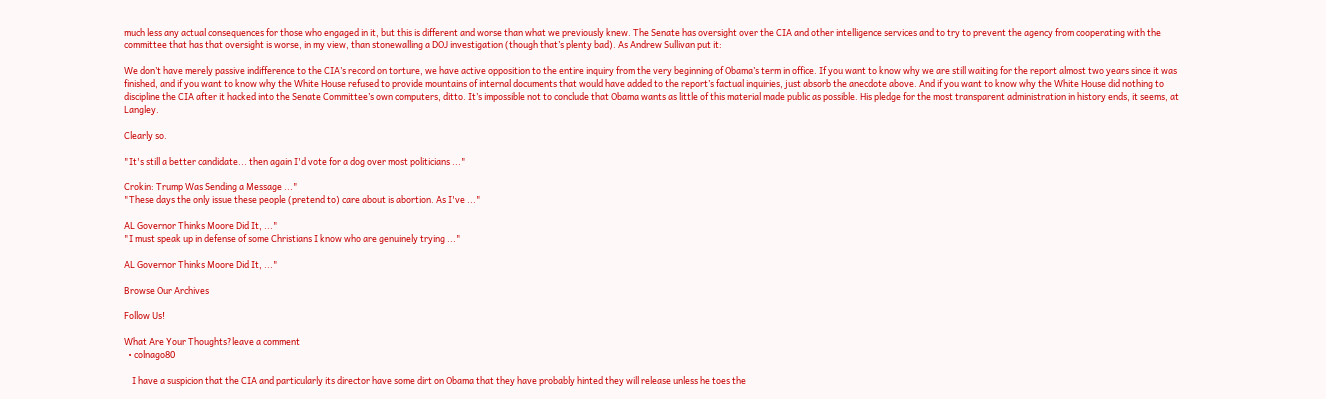much less any actual consequences for those who engaged in it, but this is different and worse than what we previously knew. The Senate has oversight over the CIA and other intelligence services and to try to prevent the agency from cooperating with the committee that has that oversight is worse, in my view, than stonewalling a DOJ investigation (though that’s plenty bad). As Andrew Sullivan put it:

We don’t have merely passive indifference to the CIA’s record on torture, we have active opposition to the entire inquiry from the very beginning of Obama’s term in office. If you want to know why we are still waiting for the report almost two years since it was finished, and if you want to know why the White House refused to provide mountains of internal documents that would have added to the report’s factual inquiries, just absorb the anecdote above. And if you want to know why the White House did nothing to discipline the CIA after it hacked into the Senate Committee’s own computers, ditto. It’s impossible not to conclude that Obama wants as little of this material made public as possible. His pledge for the most transparent administration in history ends, it seems, at Langley.

Clearly so.

"It's still a better candidate... then again I'd vote for a dog over most politicians ..."

Crokin: Trump Was Sending a Message ..."
"These days the only issue these people (pretend to) care about is abortion. As I've ..."

AL Governor Thinks Moore Did It, ..."
"I must speak up in defense of some Christians I know who are genuinely trying ..."

AL Governor Thinks Moore Did It, ..."

Browse Our Archives

Follow Us!

What Are Your Thoughts?leave a comment
  • colnago80

    I have a suspicion that the CIA and particularly its director have some dirt on Obama that they have probably hinted they will release unless he toes the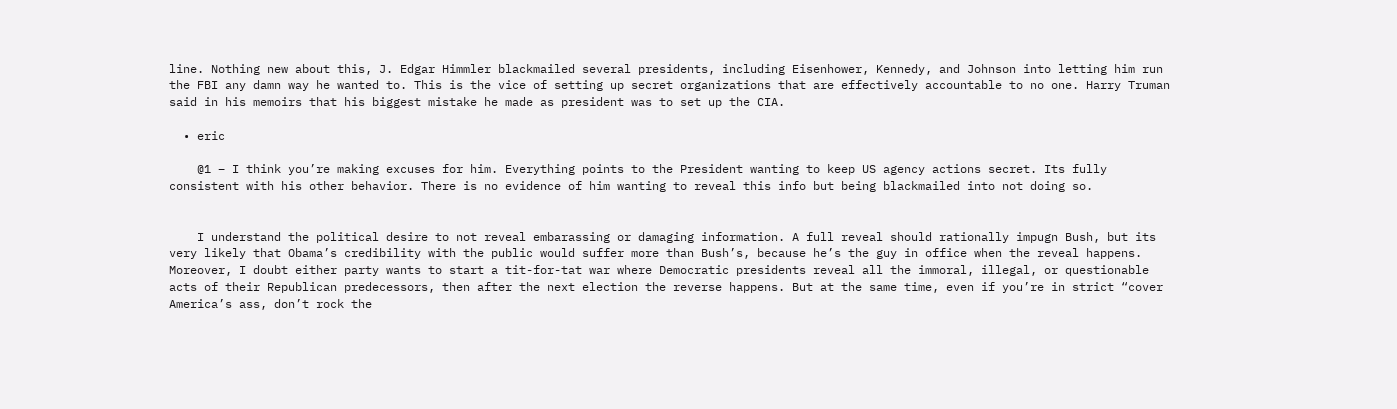line. Nothing new about this, J. Edgar Himmler blackmailed several presidents, including Eisenhower, Kennedy, and Johnson into letting him run the FBI any damn way he wanted to. This is the vice of setting up secret organizations that are effectively accountable to no one. Harry Truman said in his memoirs that his biggest mistake he made as president was to set up the CIA.

  • eric

    @1 – I think you’re making excuses for him. Everything points to the President wanting to keep US agency actions secret. Its fully consistent with his other behavior. There is no evidence of him wanting to reveal this info but being blackmailed into not doing so.


    I understand the political desire to not reveal embarassing or damaging information. A full reveal should rationally impugn Bush, but its very likely that Obama’s credibility with the public would suffer more than Bush’s, because he’s the guy in office when the reveal happens. Moreover, I doubt either party wants to start a tit-for-tat war where Democratic presidents reveal all the immoral, illegal, or questionable acts of their Republican predecessors, then after the next election the reverse happens. But at the same time, even if you’re in strict “cover America’s ass, don’t rock the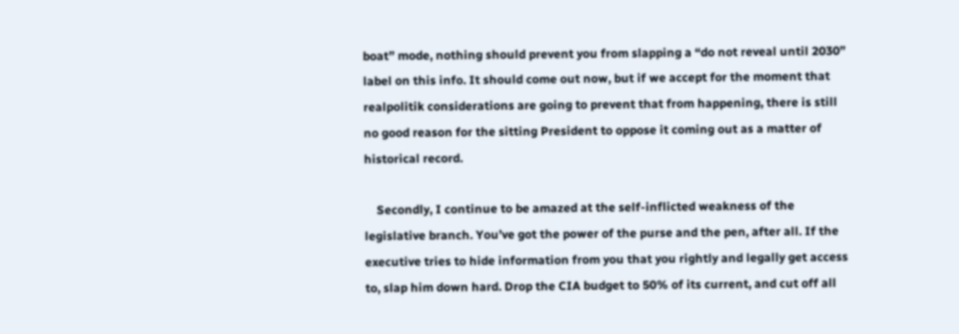boat” mode, nothing should prevent you from slapping a “do not reveal until 2030” label on this info. It should come out now, but if we accept for the moment that realpolitik considerations are going to prevent that from happening, there is still no good reason for the sitting President to oppose it coming out as a matter of historical record.

    Secondly, I continue to be amazed at the self-inflicted weakness of the legislative branch. You’ve got the power of the purse and the pen, after all. If the executive tries to hide information from you that you rightly and legally get access to, slap him down hard. Drop the CIA budget to 50% of its current, and cut off all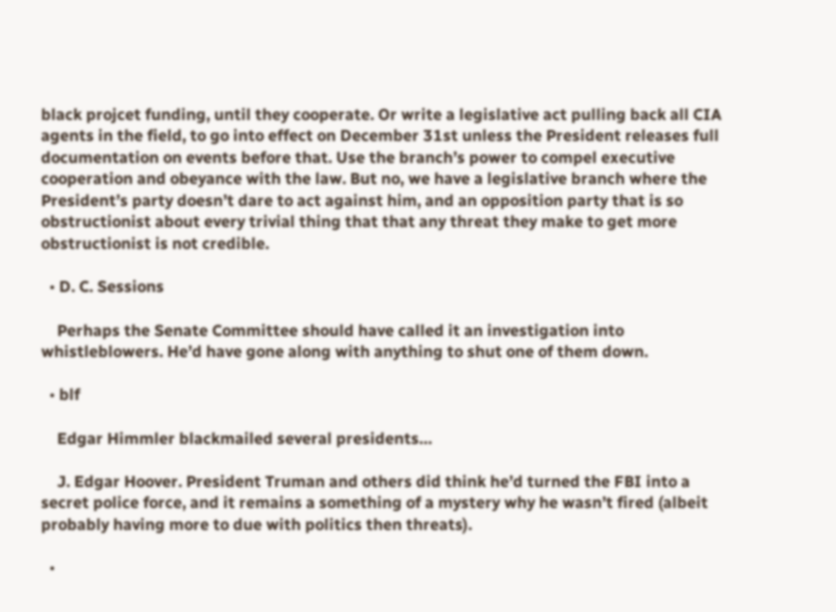black projcet funding, until they cooperate. Or write a legislative act pulling back all CIA agents in the field, to go into effect on December 31st unless the President releases full documentation on events before that. Use the branch’s power to compel executive cooperation and obeyance with the law. But no, we have a legislative branch where the President’s party doesn’t dare to act against him, and an opposition party that is so obstructionist about every trivial thing that that any threat they make to get more obstructionist is not credible.

  • D. C. Sessions

    Perhaps the Senate Committee should have called it an investigation into whistleblowers. He’d have gone along with anything to shut one of them down.

  • blf

    Edgar Himmler blackmailed several presidents…

    J. Edgar Hoover. President Truman and others did think he’d turned the FBI into a secret police force, and it remains a something of a mystery why he wasn’t fired (albeit probably having more to due with politics then threats).

  •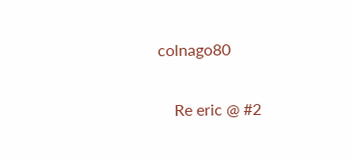colnago80

    Re eric @ #2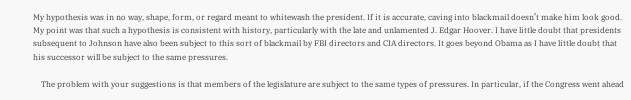My hypothesis was in no way, shape, form, or regard meant to whitewash the president. If it is accurate, caving into blackmail doesn’t make him look good. My point was that such a hypothesis is consistent with history, particularly with the late and unlamented J. Edgar Hoover. I have little doubt that presidents subsequent to Johnson have also been subject to this sort of blackmail by FBI directors and CIA directors. It goes beyond Obama as I have little doubt that his successor will be subject to the same pressures.

    The problem with your suggestions is that members of the legislature are subject to the same types of pressures. In particular, if the Congress went ahead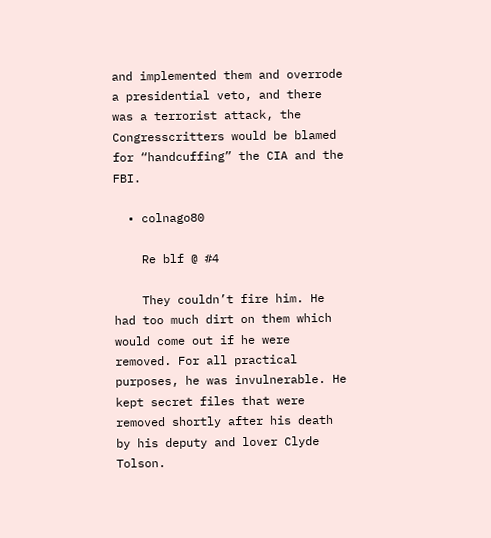and implemented them and overrode a presidential veto, and there was a terrorist attack, the Congresscritters would be blamed for “handcuffing” the CIA and the FBI.

  • colnago80

    Re blf @ #4

    They couldn’t fire him. He had too much dirt on them which would come out if he were removed. For all practical purposes, he was invulnerable. He kept secret files that were removed shortly after his death by his deputy and lover Clyde Tolson.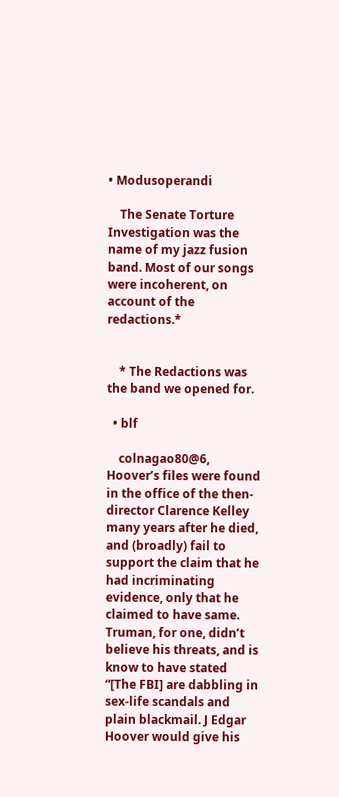• Modusoperandi

    The Senate Torture Investigation was the name of my jazz fusion band. Most of our songs were incoherent, on account of the redactions.*


    * The Redactions was the band we opened for.

  • blf

    colnagao80@6, Hoover’s files were found in the office of the then-director Clarence Kelley many years after he died, and (broadly) fail to support the claim that he had incriminating evidence, only that he claimed to have same. Truman, for one, didn’t believe his threats, and is know to have stated “[The FBI] are dabbling in sex-life scandals and plain blackmail. J Edgar Hoover would give his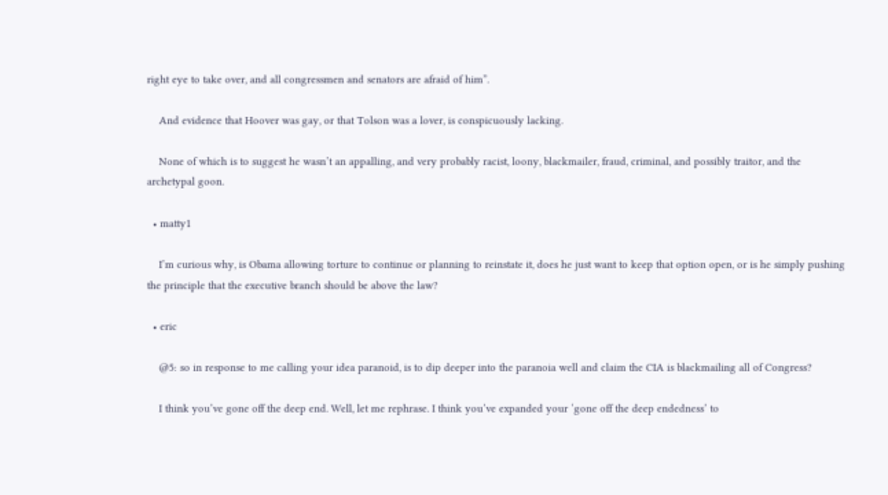right eye to take over, and all congressmen and senators are afraid of him”.

    And evidence that Hoover was gay, or that Tolson was a lover, is conspicuously lacking.

    None of which is to suggest he wasn’t an appalling, and very probably racist, loony, blackmailer, fraud, criminal, and possibly traitor, and the archetypal goon.

  • matty1

    I’m curious why, is Obama allowing torture to continue or planning to reinstate it, does he just want to keep that option open, or is he simply pushing the principle that the executive branch should be above the law?

  • eric

    @5: so in response to me calling your idea paranoid, is to dip deeper into the paranoia well and claim the CIA is blackmailing all of Congress?

    I think you’ve gone off the deep end. Well, let me rephrase. I think you’ve expanded your ‘gone off the deep endedness’ to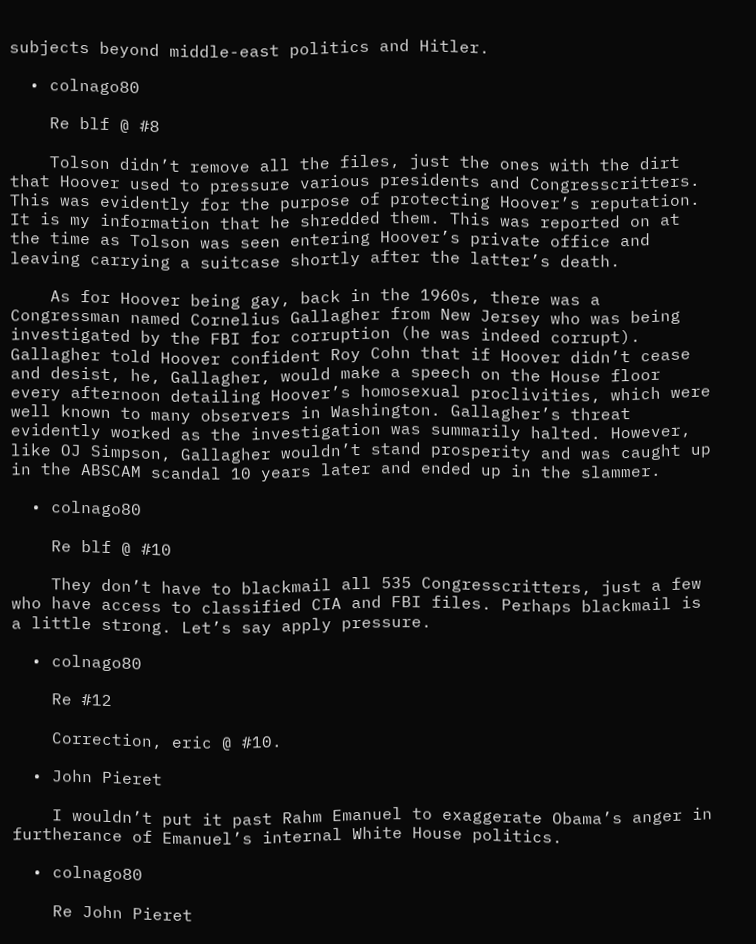subjects beyond middle-east politics and Hitler.

  • colnago80

    Re blf @ #8

    Tolson didn’t remove all the files, just the ones with the dirt that Hoover used to pressure various presidents and Congresscritters. This was evidently for the purpose of protecting Hoover’s reputation. It is my information that he shredded them. This was reported on at the time as Tolson was seen entering Hoover’s private office and leaving carrying a suitcase shortly after the latter’s death.

    As for Hoover being gay, back in the 1960s, there was a Congressman named Cornelius Gallagher from New Jersey who was being investigated by the FBI for corruption (he was indeed corrupt). Gallagher told Hoover confident Roy Cohn that if Hoover didn’t cease and desist, he, Gallagher, would make a speech on the House floor every afternoon detailing Hoover’s homosexual proclivities, which were well known to many observers in Washington. Gallagher’s threat evidently worked as the investigation was summarily halted. However, like OJ Simpson, Gallagher wouldn’t stand prosperity and was caught up in the ABSCAM scandal 10 years later and ended up in the slammer.

  • colnago80

    Re blf @ #10

    They don’t have to blackmail all 535 Congresscritters, just a few who have access to classified CIA and FBI files. Perhaps blackmail is a little strong. Let’s say apply pressure.

  • colnago80

    Re #12

    Correction, eric @ #10.

  • John Pieret

    I wouldn’t put it past Rahm Emanuel to exaggerate Obama’s anger in furtherance of Emanuel’s internal White House politics.

  • colnago80

    Re John Pieret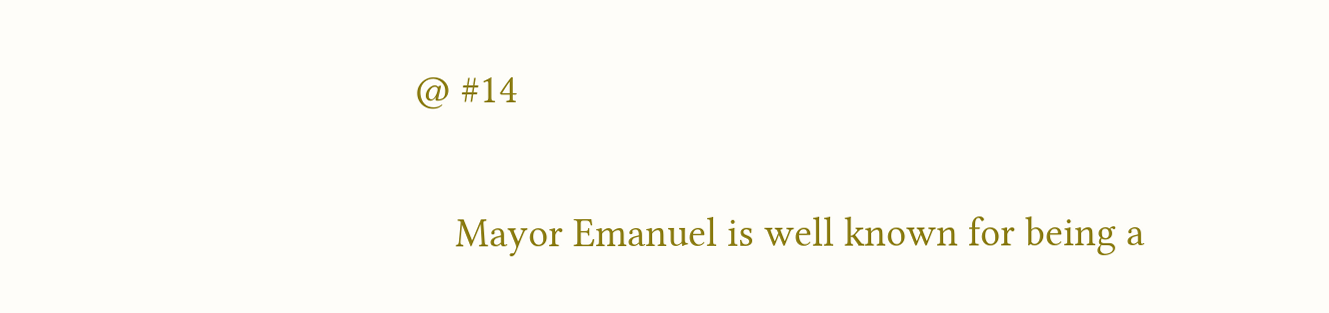@ #14

    Mayor Emanuel is well known for being a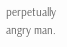perpetually angry man.